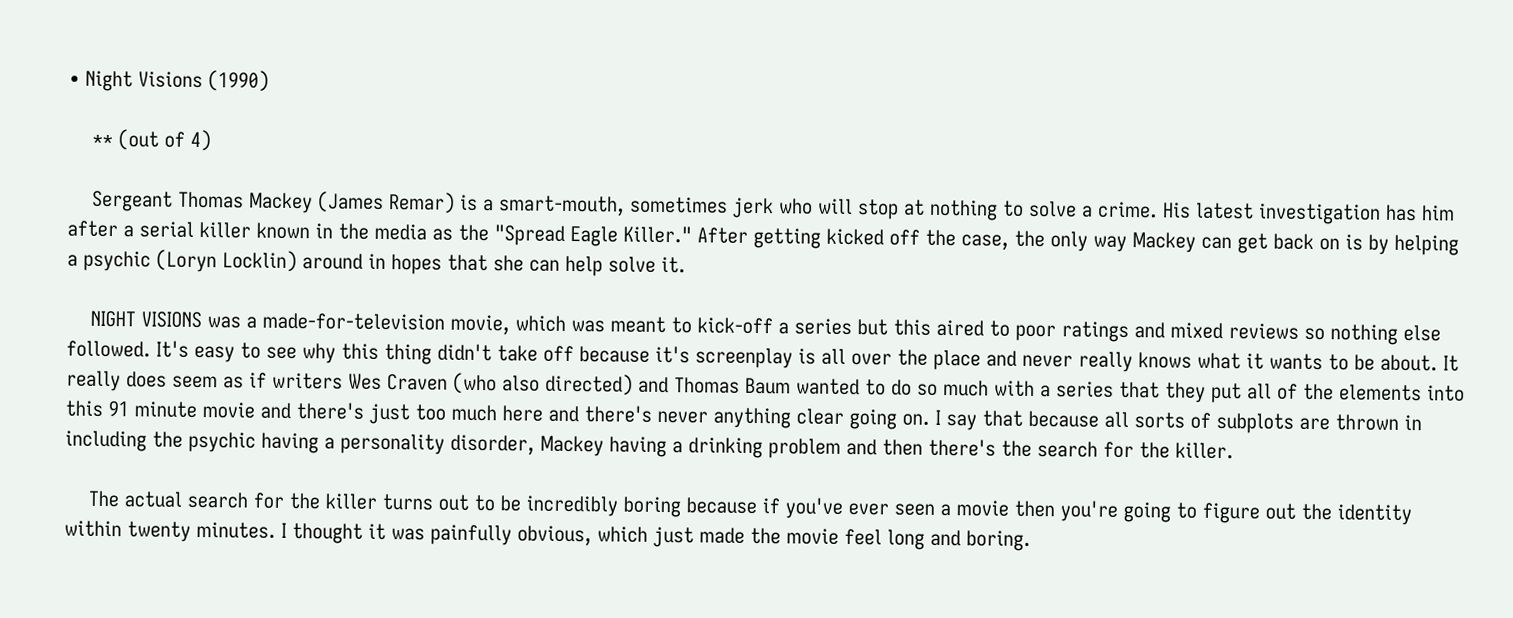• Night Visions (1990)

    ** (out of 4)

    Sergeant Thomas Mackey (James Remar) is a smart-mouth, sometimes jerk who will stop at nothing to solve a crime. His latest investigation has him after a serial killer known in the media as the "Spread Eagle Killer." After getting kicked off the case, the only way Mackey can get back on is by helping a psychic (Loryn Locklin) around in hopes that she can help solve it.

    NIGHT VISIONS was a made-for-television movie, which was meant to kick-off a series but this aired to poor ratings and mixed reviews so nothing else followed. It's easy to see why this thing didn't take off because it's screenplay is all over the place and never really knows what it wants to be about. It really does seem as if writers Wes Craven (who also directed) and Thomas Baum wanted to do so much with a series that they put all of the elements into this 91 minute movie and there's just too much here and there's never anything clear going on. I say that because all sorts of subplots are thrown in including the psychic having a personality disorder, Mackey having a drinking problem and then there's the search for the killer.

    The actual search for the killer turns out to be incredibly boring because if you've ever seen a movie then you're going to figure out the identity within twenty minutes. I thought it was painfully obvious, which just made the movie feel long and boring.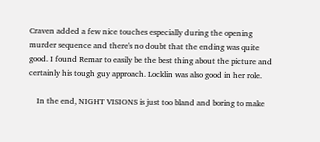Craven added a few nice touches especially during the opening murder sequence and there's no doubt that the ending was quite good. I found Remar to easily be the best thing about the picture and certainly his tough guy approach. Locklin was also good in her role.

    In the end, NIGHT VISIONS is just too bland and boring to make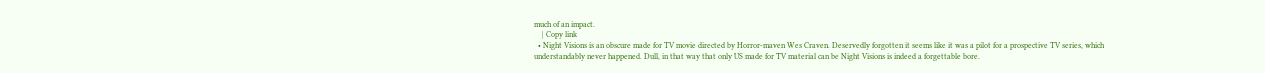much of an impact.
    | Copy link
  • Night Visions is an obscure made for TV movie directed by Horror-maven Wes Craven. Deservedly forgotten it seems like it was a pilot for a prospective TV series, which understandably never happened. Dull, in that way that only US made for TV material can be Night Visions is indeed a forgettable bore.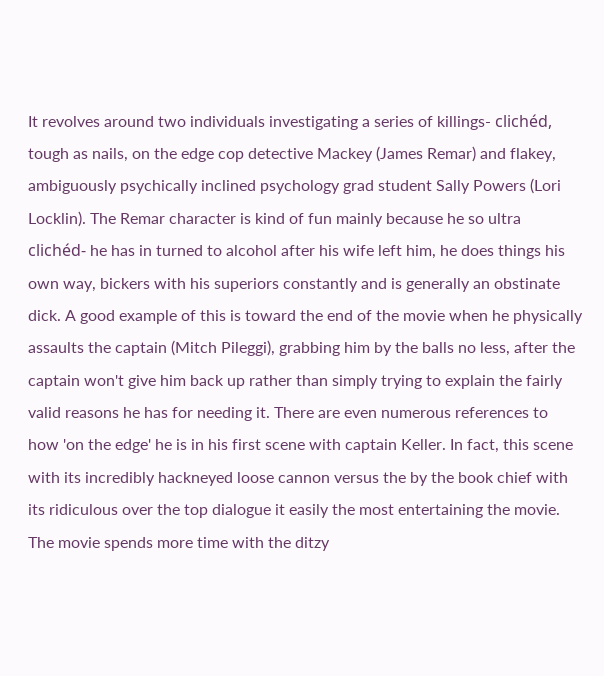It revolves around two individuals investigating a series of killings- clichéd, tough as nails, on the edge cop detective Mackey (James Remar) and flakey, ambiguously psychically inclined psychology grad student Sally Powers (Lori Locklin). The Remar character is kind of fun mainly because he so ultra clichéd- he has in turned to alcohol after his wife left him, he does things his own way, bickers with his superiors constantly and is generally an obstinate dick. A good example of this is toward the end of the movie when he physically assaults the captain (Mitch Pileggi), grabbing him by the balls no less, after the captain won't give him back up rather than simply trying to explain the fairly valid reasons he has for needing it. There are even numerous references to how 'on the edge' he is in his first scene with captain Keller. In fact, this scene with its incredibly hackneyed loose cannon versus the by the book chief with its ridiculous over the top dialogue it easily the most entertaining the movie. The movie spends more time with the ditzy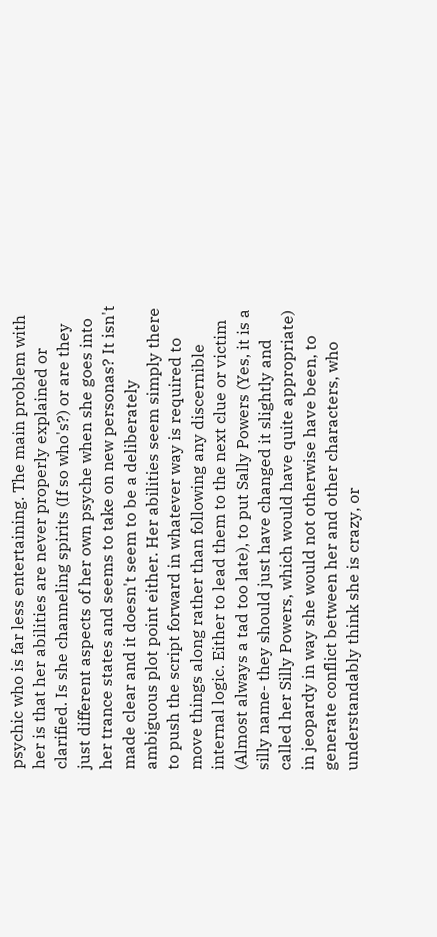psychic who is far less entertaining. The main problem with her is that her abilities are never properly explained or clarified. Is she channeling spirits (If so who's?) or are they just different aspects of her own psyche when she goes into her trance states and seems to take on new personas? It isn't made clear and it doesn't seem to be a deliberately ambiguous plot point either. Her abilities seem simply there to push the script forward in whatever way is required to move things along rather than following any discernible internal logic. Either to lead them to the next clue or victim (Almost always a tad too late), to put Sally Powers (Yes, it is a silly name- they should just have changed it slightly and called her Silly Powers, which would have quite appropriate) in jeopardy in way she would not otherwise have been, to generate conflict between her and other characters, who understandably think she is crazy, or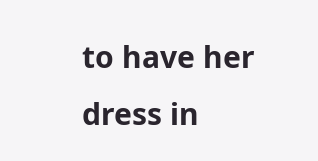to have her dress in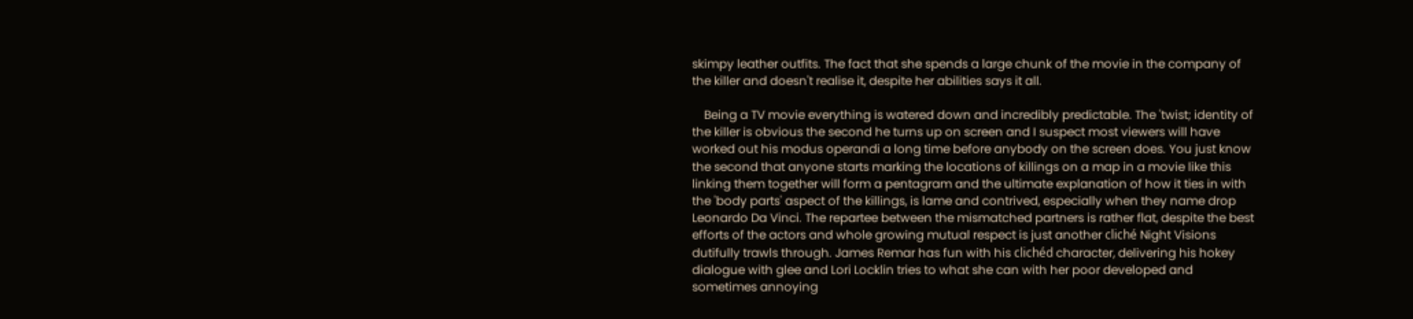skimpy leather outfits. The fact that she spends a large chunk of the movie in the company of the killer and doesn't realise it, despite her abilities says it all.

    Being a TV movie everything is watered down and incredibly predictable. The 'twist; identity of the killer is obvious the second he turns up on screen and I suspect most viewers will have worked out his modus operandi a long time before anybody on the screen does. You just know the second that anyone starts marking the locations of killings on a map in a movie like this linking them together will form a pentagram and the ultimate explanation of how it ties in with the 'body parts' aspect of the killings, is lame and contrived, especially when they name drop Leonardo Da Vinci. The repartee between the mismatched partners is rather flat, despite the best efforts of the actors and whole growing mutual respect is just another cliché Night Visions dutifully trawls through. James Remar has fun with his clichéd character, delivering his hokey dialogue with glee and Lori Locklin tries to what she can with her poor developed and sometimes annoying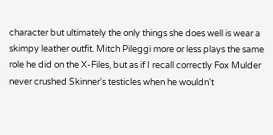character but ultimately the only things she does well is wear a skimpy leather outfit. Mitch Pileggi more or less plays the same role he did on the X-Files, but as if I recall correctly Fox Mulder never crushed Skinner's testicles when he wouldn't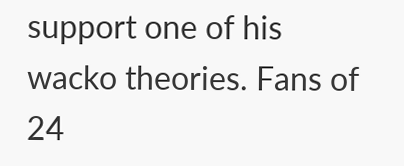support one of his wacko theories. Fans of 24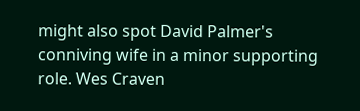might also spot David Palmer's conniving wife in a minor supporting role. Wes Craven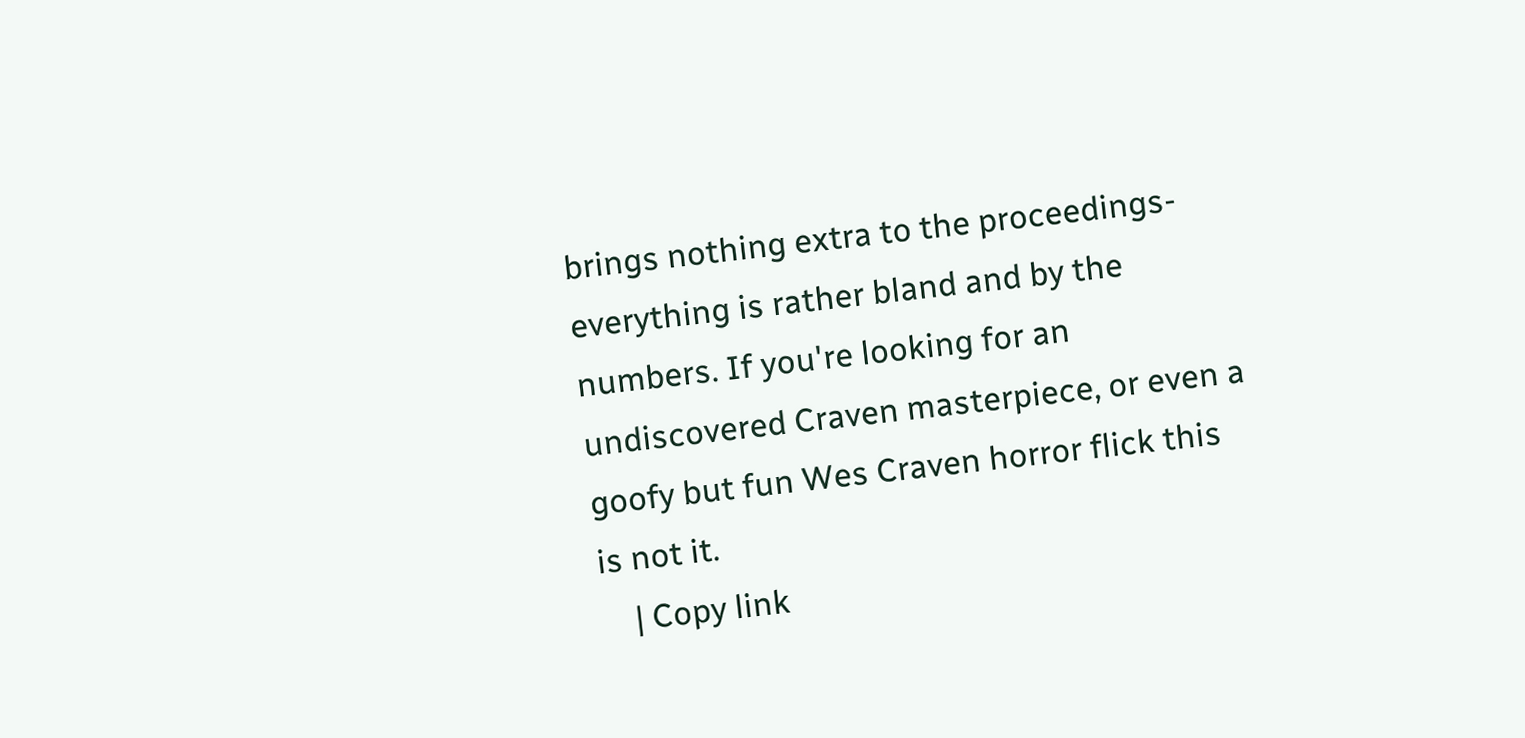brings nothing extra to the proceedings- everything is rather bland and by the numbers. If you're looking for an undiscovered Craven masterpiece, or even a goofy but fun Wes Craven horror flick this is not it.
    | Copy link